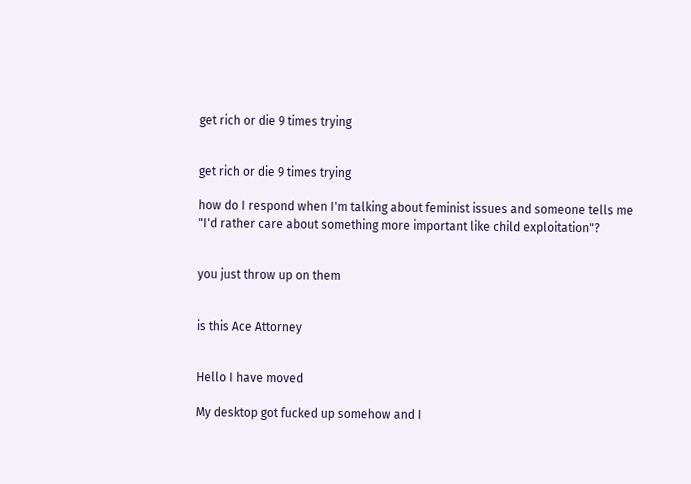get rich or die 9 times trying


get rich or die 9 times trying

how do I respond when I'm talking about feminist issues and someone tells me "I'd rather care about something more important like child exploitation"?


you just throw up on them


is this Ace Attorney


Hello I have moved

My desktop got fucked up somehow and I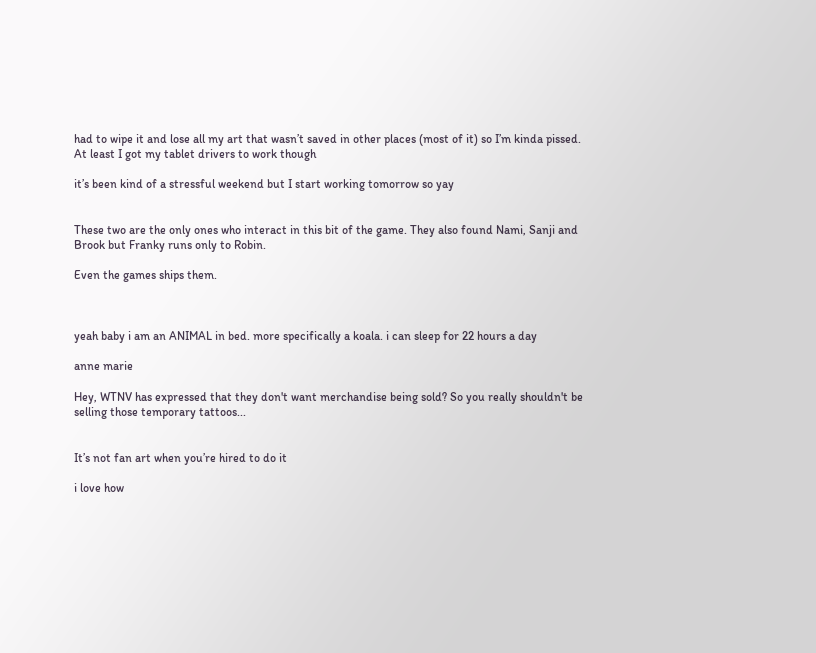had to wipe it and lose all my art that wasn’t saved in other places (most of it) so I’m kinda pissed. At least I got my tablet drivers to work though

it’s been kind of a stressful weekend but I start working tomorrow so yay


These two are the only ones who interact in this bit of the game. They also found Nami, Sanji and Brook but Franky runs only to Robin.

Even the games ships them.



yeah baby i am an ANIMAL in bed. more specifically a koala. i can sleep for 22 hours a day

anne marie

Hey, WTNV has expressed that they don't want merchandise being sold? So you really shouldn't be selling those temporary tattoos...


It’s not fan art when you’re hired to do it

i love how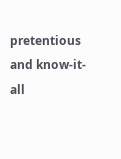pretentious and know-it-all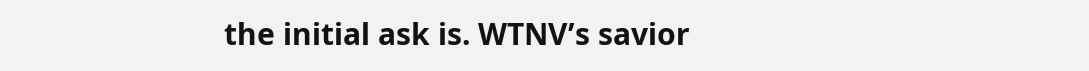the initial ask is. WTNV’s savior